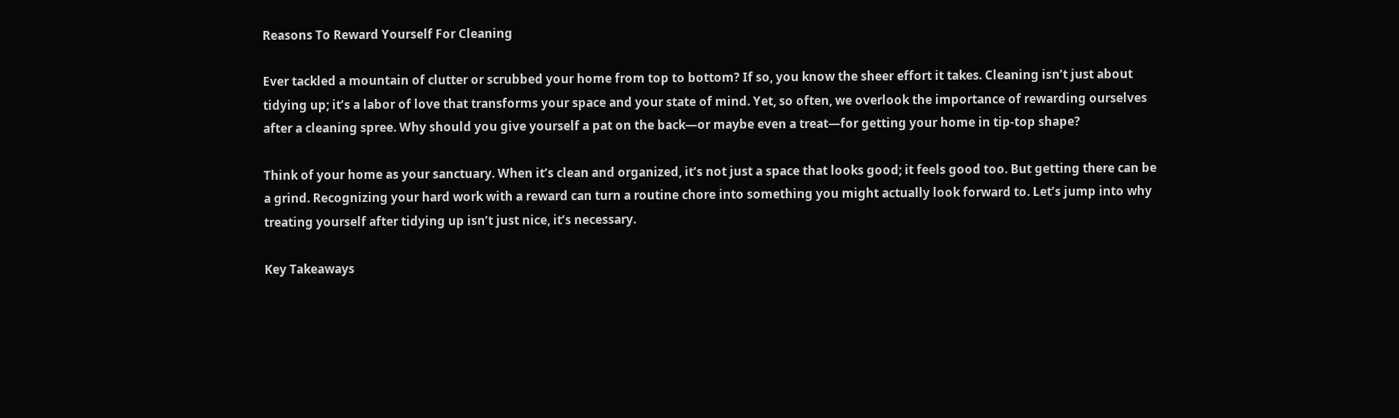Reasons To Reward Yourself For Cleaning

Ever tackled a mountain of clutter or scrubbed your home from top to bottom? If so, you know the sheer effort it takes. Cleaning isn’t just about tidying up; it’s a labor of love that transforms your space and your state of mind. Yet, so often, we overlook the importance of rewarding ourselves after a cleaning spree. Why should you give yourself a pat on the back—or maybe even a treat—for getting your home in tip-top shape?

Think of your home as your sanctuary. When it’s clean and organized, it’s not just a space that looks good; it feels good too. But getting there can be a grind. Recognizing your hard work with a reward can turn a routine chore into something you might actually look forward to. Let’s jump into why treating yourself after tidying up isn’t just nice, it’s necessary.

Key Takeaways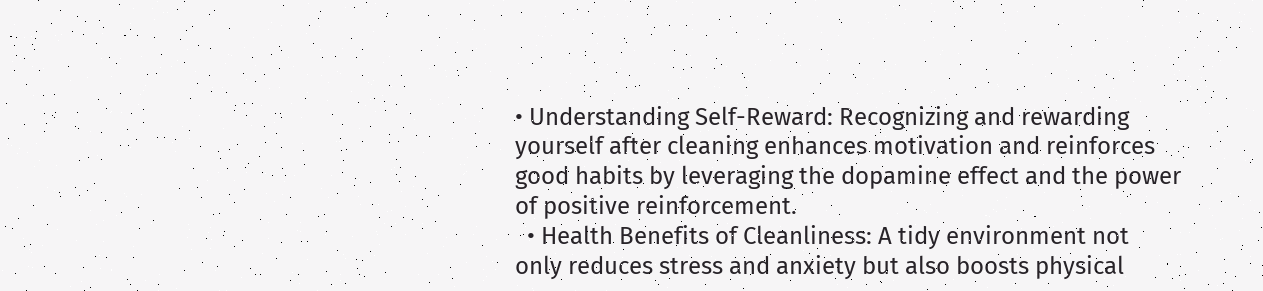• Understanding Self-Reward: Recognizing and rewarding yourself after cleaning enhances motivation and reinforces good habits by leveraging the dopamine effect and the power of positive reinforcement.
  • Health Benefits of Cleanliness: A tidy environment not only reduces stress and anxiety but also boosts physical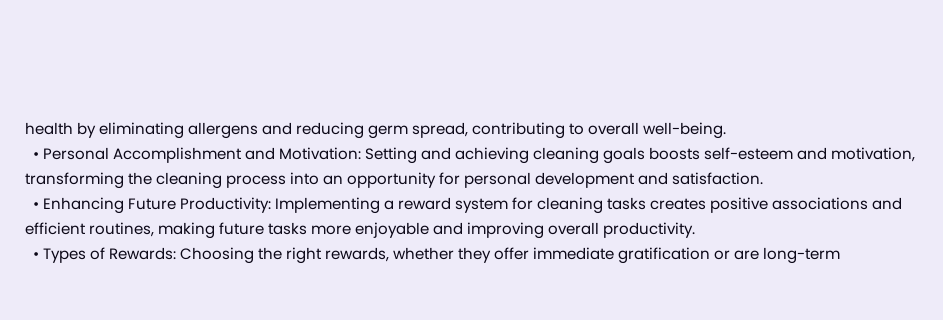health by eliminating allergens and reducing germ spread, contributing to overall well-being.
  • Personal Accomplishment and Motivation: Setting and achieving cleaning goals boosts self-esteem and motivation, transforming the cleaning process into an opportunity for personal development and satisfaction.
  • Enhancing Future Productivity: Implementing a reward system for cleaning tasks creates positive associations and efficient routines, making future tasks more enjoyable and improving overall productivity.
  • Types of Rewards: Choosing the right rewards, whether they offer immediate gratification or are long-term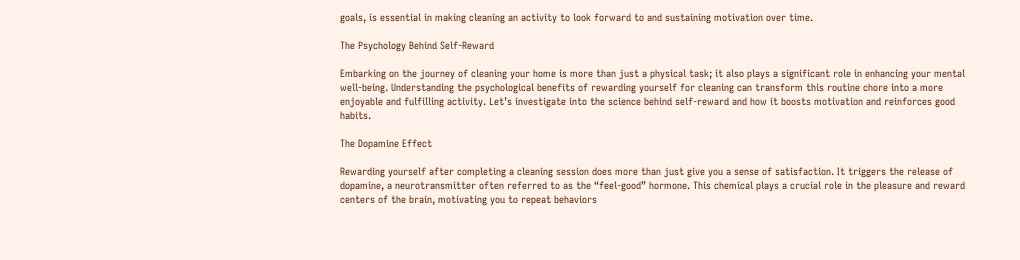goals, is essential in making cleaning an activity to look forward to and sustaining motivation over time.

The Psychology Behind Self-Reward

Embarking on the journey of cleaning your home is more than just a physical task; it also plays a significant role in enhancing your mental well-being. Understanding the psychological benefits of rewarding yourself for cleaning can transform this routine chore into a more enjoyable and fulfilling activity. Let’s investigate into the science behind self-reward and how it boosts motivation and reinforces good habits.

The Dopamine Effect

Rewarding yourself after completing a cleaning session does more than just give you a sense of satisfaction. It triggers the release of dopamine, a neurotransmitter often referred to as the “feel-good” hormone. This chemical plays a crucial role in the pleasure and reward centers of the brain, motivating you to repeat behaviors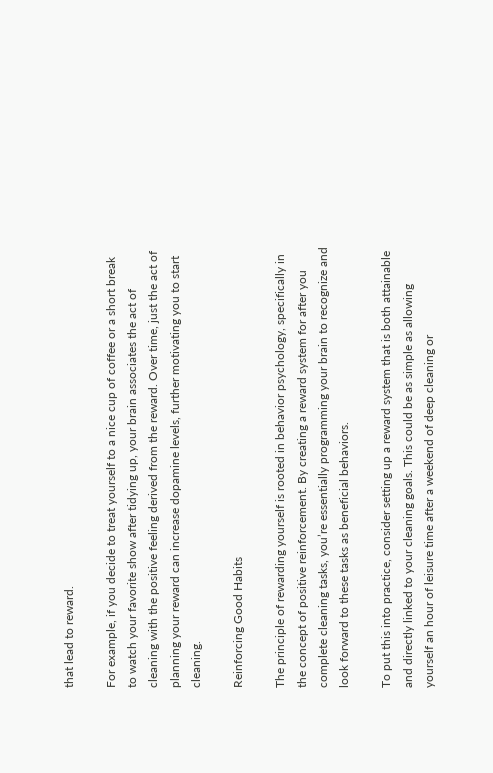that lead to reward.

For example, if you decide to treat yourself to a nice cup of coffee or a short break to watch your favorite show after tidying up, your brain associates the act of cleaning with the positive feeling derived from the reward. Over time, just the act of planning your reward can increase dopamine levels, further motivating you to start cleaning.

Reinforcing Good Habits

The principle of rewarding yourself is rooted in behavior psychology, specifically in the concept of positive reinforcement. By creating a reward system for after you complete cleaning tasks, you’re essentially programming your brain to recognize and look forward to these tasks as beneficial behaviors.

To put this into practice, consider setting up a reward system that is both attainable and directly linked to your cleaning goals. This could be as simple as allowing yourself an hour of leisure time after a weekend of deep cleaning or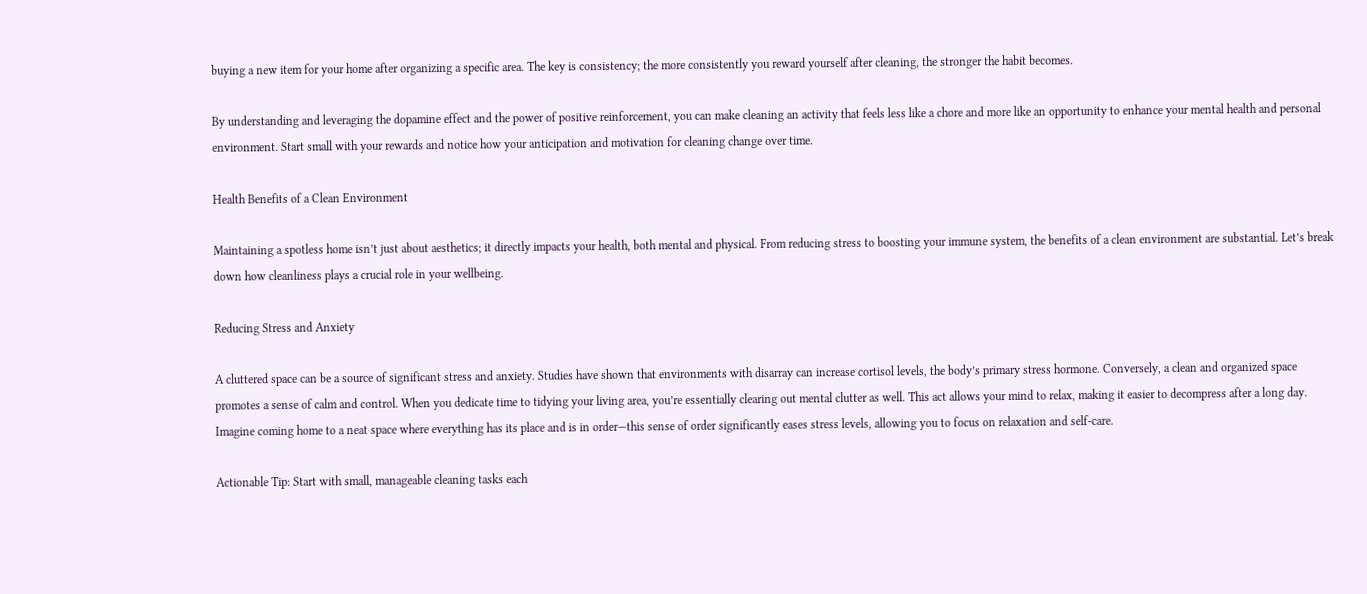buying a new item for your home after organizing a specific area. The key is consistency; the more consistently you reward yourself after cleaning, the stronger the habit becomes.

By understanding and leveraging the dopamine effect and the power of positive reinforcement, you can make cleaning an activity that feels less like a chore and more like an opportunity to enhance your mental health and personal environment. Start small with your rewards and notice how your anticipation and motivation for cleaning change over time.

Health Benefits of a Clean Environment

Maintaining a spotless home isn’t just about aesthetics; it directly impacts your health, both mental and physical. From reducing stress to boosting your immune system, the benefits of a clean environment are substantial. Let’s break down how cleanliness plays a crucial role in your wellbeing.

Reducing Stress and Anxiety

A cluttered space can be a source of significant stress and anxiety. Studies have shown that environments with disarray can increase cortisol levels, the body’s primary stress hormone. Conversely, a clean and organized space promotes a sense of calm and control. When you dedicate time to tidying your living area, you’re essentially clearing out mental clutter as well. This act allows your mind to relax, making it easier to decompress after a long day. Imagine coming home to a neat space where everything has its place and is in order—this sense of order significantly eases stress levels, allowing you to focus on relaxation and self-care.

Actionable Tip: Start with small, manageable cleaning tasks each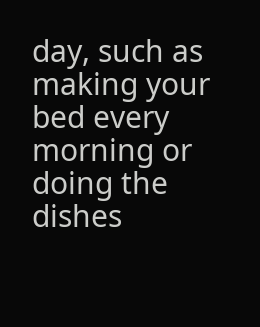day, such as making your bed every morning or doing the dishes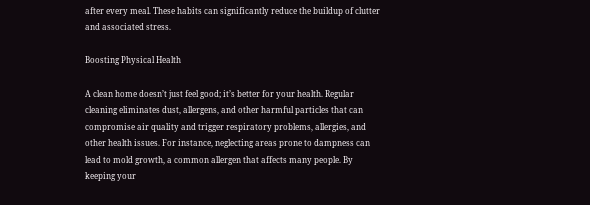after every meal. These habits can significantly reduce the buildup of clutter and associated stress.

Boosting Physical Health

A clean home doesn’t just feel good; it’s better for your health. Regular cleaning eliminates dust, allergens, and other harmful particles that can compromise air quality and trigger respiratory problems, allergies, and other health issues. For instance, neglecting areas prone to dampness can lead to mold growth, a common allergen that affects many people. By keeping your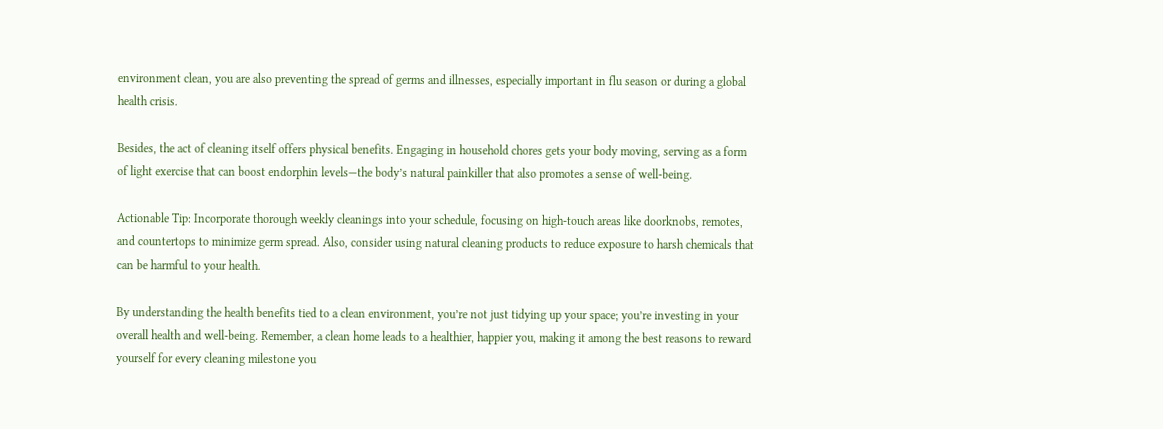environment clean, you are also preventing the spread of germs and illnesses, especially important in flu season or during a global health crisis.

Besides, the act of cleaning itself offers physical benefits. Engaging in household chores gets your body moving, serving as a form of light exercise that can boost endorphin levels—the body’s natural painkiller that also promotes a sense of well-being.

Actionable Tip: Incorporate thorough weekly cleanings into your schedule, focusing on high-touch areas like doorknobs, remotes, and countertops to minimize germ spread. Also, consider using natural cleaning products to reduce exposure to harsh chemicals that can be harmful to your health.

By understanding the health benefits tied to a clean environment, you’re not just tidying up your space; you’re investing in your overall health and well-being. Remember, a clean home leads to a healthier, happier you, making it among the best reasons to reward yourself for every cleaning milestone you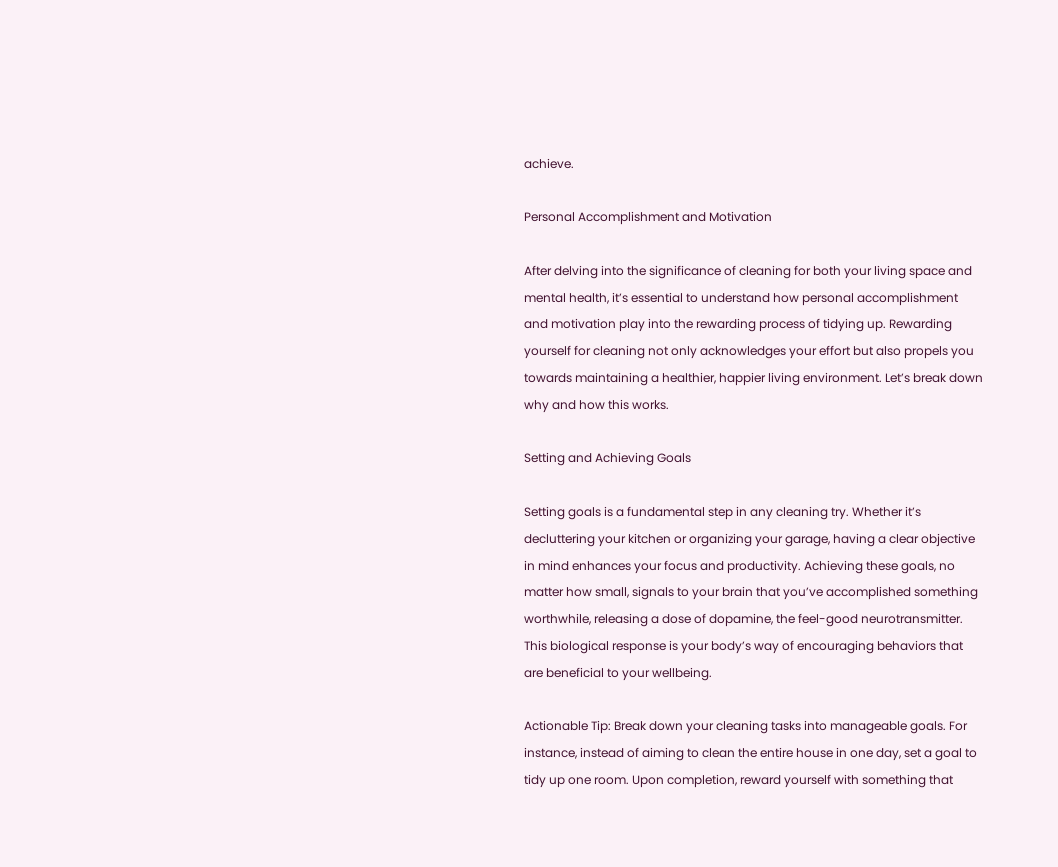achieve.

Personal Accomplishment and Motivation

After delving into the significance of cleaning for both your living space and mental health, it’s essential to understand how personal accomplishment and motivation play into the rewarding process of tidying up. Rewarding yourself for cleaning not only acknowledges your effort but also propels you towards maintaining a healthier, happier living environment. Let’s break down why and how this works.

Setting and Achieving Goals

Setting goals is a fundamental step in any cleaning try. Whether it’s decluttering your kitchen or organizing your garage, having a clear objective in mind enhances your focus and productivity. Achieving these goals, no matter how small, signals to your brain that you’ve accomplished something worthwhile, releasing a dose of dopamine, the feel-good neurotransmitter. This biological response is your body’s way of encouraging behaviors that are beneficial to your wellbeing.

Actionable Tip: Break down your cleaning tasks into manageable goals. For instance, instead of aiming to clean the entire house in one day, set a goal to tidy up one room. Upon completion, reward yourself with something that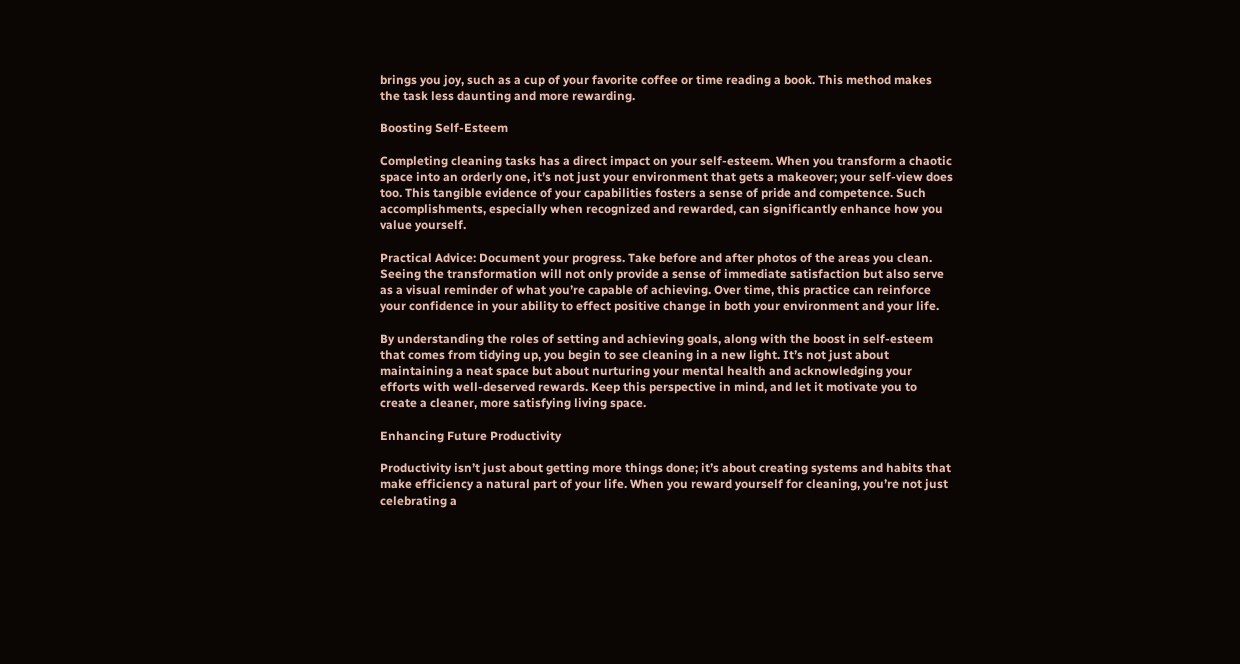brings you joy, such as a cup of your favorite coffee or time reading a book. This method makes the task less daunting and more rewarding.

Boosting Self-Esteem

Completing cleaning tasks has a direct impact on your self-esteem. When you transform a chaotic space into an orderly one, it’s not just your environment that gets a makeover; your self-view does too. This tangible evidence of your capabilities fosters a sense of pride and competence. Such accomplishments, especially when recognized and rewarded, can significantly enhance how you value yourself.

Practical Advice: Document your progress. Take before and after photos of the areas you clean. Seeing the transformation will not only provide a sense of immediate satisfaction but also serve as a visual reminder of what you’re capable of achieving. Over time, this practice can reinforce your confidence in your ability to effect positive change in both your environment and your life.

By understanding the roles of setting and achieving goals, along with the boost in self-esteem that comes from tidying up, you begin to see cleaning in a new light. It’s not just about maintaining a neat space but about nurturing your mental health and acknowledging your efforts with well-deserved rewards. Keep this perspective in mind, and let it motivate you to create a cleaner, more satisfying living space.

Enhancing Future Productivity

Productivity isn’t just about getting more things done; it’s about creating systems and habits that make efficiency a natural part of your life. When you reward yourself for cleaning, you’re not just celebrating a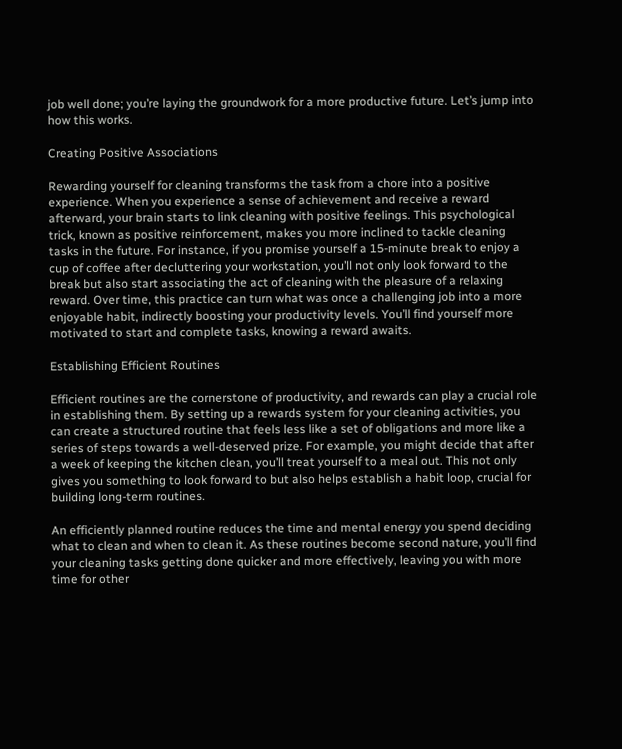job well done; you’re laying the groundwork for a more productive future. Let’s jump into how this works.

Creating Positive Associations

Rewarding yourself for cleaning transforms the task from a chore into a positive experience. When you experience a sense of achievement and receive a reward afterward, your brain starts to link cleaning with positive feelings. This psychological trick, known as positive reinforcement, makes you more inclined to tackle cleaning tasks in the future. For instance, if you promise yourself a 15-minute break to enjoy a cup of coffee after decluttering your workstation, you’ll not only look forward to the break but also start associating the act of cleaning with the pleasure of a relaxing reward. Over time, this practice can turn what was once a challenging job into a more enjoyable habit, indirectly boosting your productivity levels. You’ll find yourself more motivated to start and complete tasks, knowing a reward awaits.

Establishing Efficient Routines

Efficient routines are the cornerstone of productivity, and rewards can play a crucial role in establishing them. By setting up a rewards system for your cleaning activities, you can create a structured routine that feels less like a set of obligations and more like a series of steps towards a well-deserved prize. For example, you might decide that after a week of keeping the kitchen clean, you’ll treat yourself to a meal out. This not only gives you something to look forward to but also helps establish a habit loop, crucial for building long-term routines.

An efficiently planned routine reduces the time and mental energy you spend deciding what to clean and when to clean it. As these routines become second nature, you’ll find your cleaning tasks getting done quicker and more effectively, leaving you with more time for other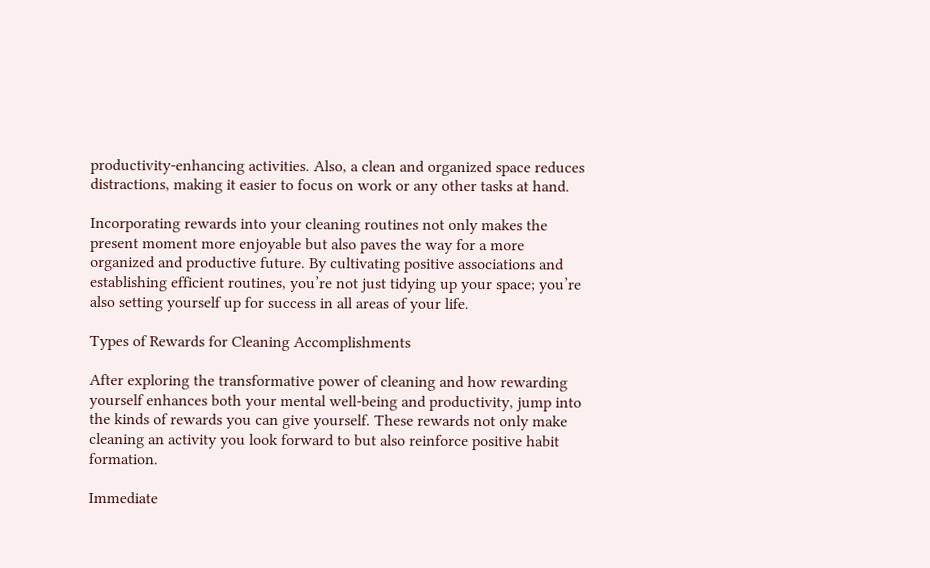productivity-enhancing activities. Also, a clean and organized space reduces distractions, making it easier to focus on work or any other tasks at hand.

Incorporating rewards into your cleaning routines not only makes the present moment more enjoyable but also paves the way for a more organized and productive future. By cultivating positive associations and establishing efficient routines, you’re not just tidying up your space; you’re also setting yourself up for success in all areas of your life.

Types of Rewards for Cleaning Accomplishments

After exploring the transformative power of cleaning and how rewarding yourself enhances both your mental well-being and productivity, jump into the kinds of rewards you can give yourself. These rewards not only make cleaning an activity you look forward to but also reinforce positive habit formation.

Immediate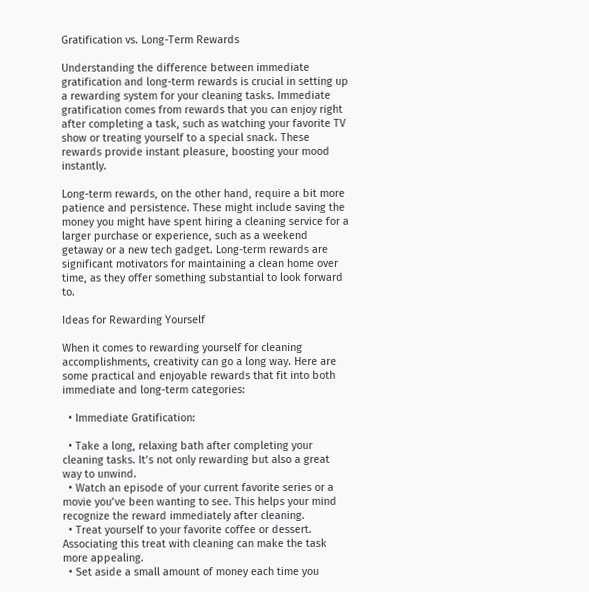Gratification vs. Long-Term Rewards

Understanding the difference between immediate gratification and long-term rewards is crucial in setting up a rewarding system for your cleaning tasks. Immediate gratification comes from rewards that you can enjoy right after completing a task, such as watching your favorite TV show or treating yourself to a special snack. These rewards provide instant pleasure, boosting your mood instantly.

Long-term rewards, on the other hand, require a bit more patience and persistence. These might include saving the money you might have spent hiring a cleaning service for a larger purchase or experience, such as a weekend getaway or a new tech gadget. Long-term rewards are significant motivators for maintaining a clean home over time, as they offer something substantial to look forward to.

Ideas for Rewarding Yourself

When it comes to rewarding yourself for cleaning accomplishments, creativity can go a long way. Here are some practical and enjoyable rewards that fit into both immediate and long-term categories:

  • Immediate Gratification:

  • Take a long, relaxing bath after completing your cleaning tasks. It’s not only rewarding but also a great way to unwind.
  • Watch an episode of your current favorite series or a movie you’ve been wanting to see. This helps your mind recognize the reward immediately after cleaning.
  • Treat yourself to your favorite coffee or dessert. Associating this treat with cleaning can make the task more appealing.
  • Set aside a small amount of money each time you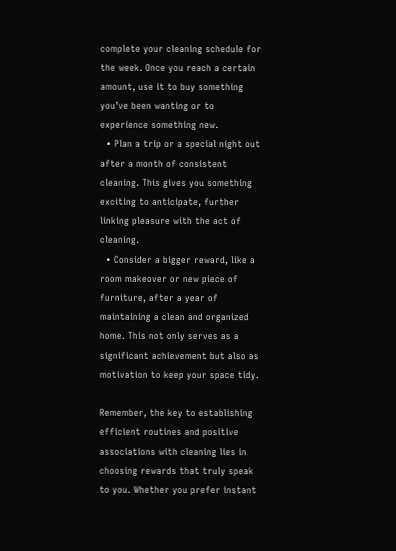complete your cleaning schedule for the week. Once you reach a certain amount, use it to buy something you’ve been wanting or to experience something new.
  • Plan a trip or a special night out after a month of consistent cleaning. This gives you something exciting to anticipate, further linking pleasure with the act of cleaning.
  • Consider a bigger reward, like a room makeover or new piece of furniture, after a year of maintaining a clean and organized home. This not only serves as a significant achievement but also as motivation to keep your space tidy.

Remember, the key to establishing efficient routines and positive associations with cleaning lies in choosing rewards that truly speak to you. Whether you prefer instant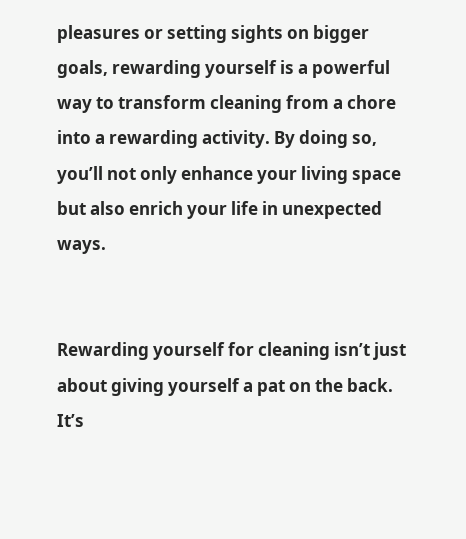pleasures or setting sights on bigger goals, rewarding yourself is a powerful way to transform cleaning from a chore into a rewarding activity. By doing so, you’ll not only enhance your living space but also enrich your life in unexpected ways.


Rewarding yourself for cleaning isn’t just about giving yourself a pat on the back. It’s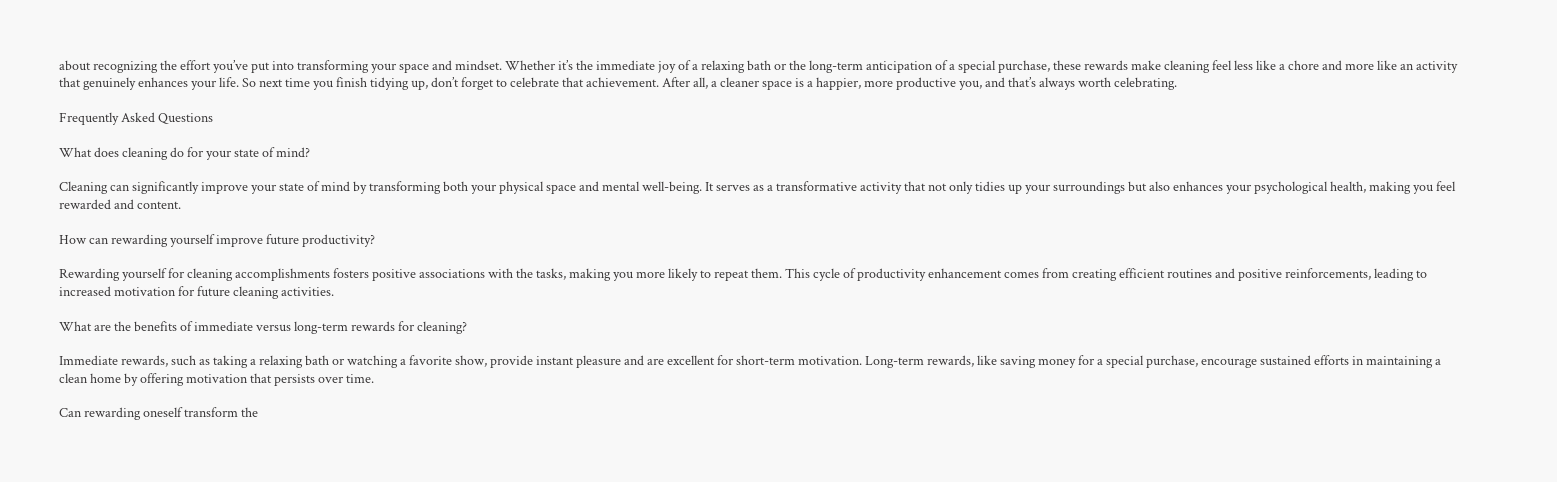about recognizing the effort you’ve put into transforming your space and mindset. Whether it’s the immediate joy of a relaxing bath or the long-term anticipation of a special purchase, these rewards make cleaning feel less like a chore and more like an activity that genuinely enhances your life. So next time you finish tidying up, don’t forget to celebrate that achievement. After all, a cleaner space is a happier, more productive you, and that’s always worth celebrating.

Frequently Asked Questions

What does cleaning do for your state of mind?

Cleaning can significantly improve your state of mind by transforming both your physical space and mental well-being. It serves as a transformative activity that not only tidies up your surroundings but also enhances your psychological health, making you feel rewarded and content.

How can rewarding yourself improve future productivity?

Rewarding yourself for cleaning accomplishments fosters positive associations with the tasks, making you more likely to repeat them. This cycle of productivity enhancement comes from creating efficient routines and positive reinforcements, leading to increased motivation for future cleaning activities.

What are the benefits of immediate versus long-term rewards for cleaning?

Immediate rewards, such as taking a relaxing bath or watching a favorite show, provide instant pleasure and are excellent for short-term motivation. Long-term rewards, like saving money for a special purchase, encourage sustained efforts in maintaining a clean home by offering motivation that persists over time.

Can rewarding oneself transform the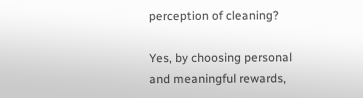perception of cleaning?

Yes, by choosing personal and meaningful rewards,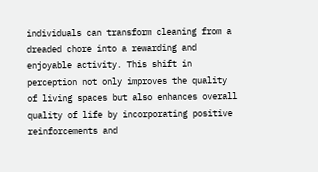individuals can transform cleaning from a dreaded chore into a rewarding and enjoyable activity. This shift in perception not only improves the quality of living spaces but also enhances overall quality of life by incorporating positive reinforcements and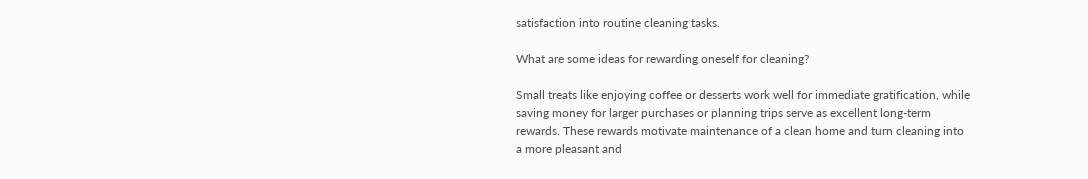satisfaction into routine cleaning tasks.

What are some ideas for rewarding oneself for cleaning?

Small treats like enjoying coffee or desserts work well for immediate gratification, while saving money for larger purchases or planning trips serve as excellent long-term rewards. These rewards motivate maintenance of a clean home and turn cleaning into a more pleasant and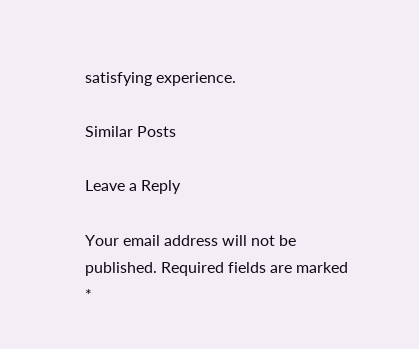satisfying experience.

Similar Posts

Leave a Reply

Your email address will not be published. Required fields are marked *